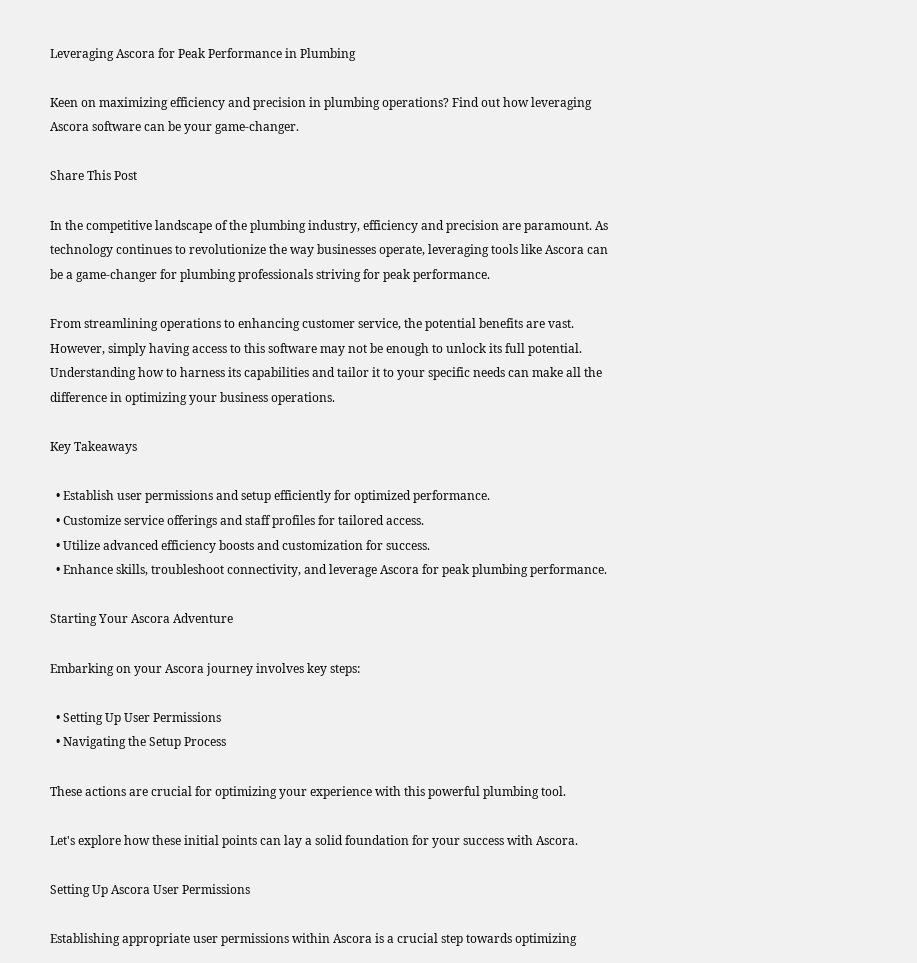Leveraging Ascora for Peak Performance in Plumbing

Keen on maximizing efficiency and precision in plumbing operations? Find out how leveraging Ascora software can be your game-changer.

Share This Post

In the competitive landscape of the plumbing industry, efficiency and precision are paramount. As technology continues to revolutionize the way businesses operate, leveraging tools like Ascora can be a game-changer for plumbing professionals striving for peak performance.

From streamlining operations to enhancing customer service, the potential benefits are vast. However, simply having access to this software may not be enough to unlock its full potential. Understanding how to harness its capabilities and tailor it to your specific needs can make all the difference in optimizing your business operations.

Key Takeaways

  • Establish user permissions and setup efficiently for optimized performance.
  • Customize service offerings and staff profiles for tailored access.
  • Utilize advanced efficiency boosts and customization for success.
  • Enhance skills, troubleshoot connectivity, and leverage Ascora for peak plumbing performance.

Starting Your Ascora Adventure

Embarking on your Ascora journey involves key steps:

  • Setting Up User Permissions
  • Navigating the Setup Process

These actions are crucial for optimizing your experience with this powerful plumbing tool.

Let's explore how these initial points can lay a solid foundation for your success with Ascora.

Setting Up Ascora User Permissions

Establishing appropriate user permissions within Ascora is a crucial step towards optimizing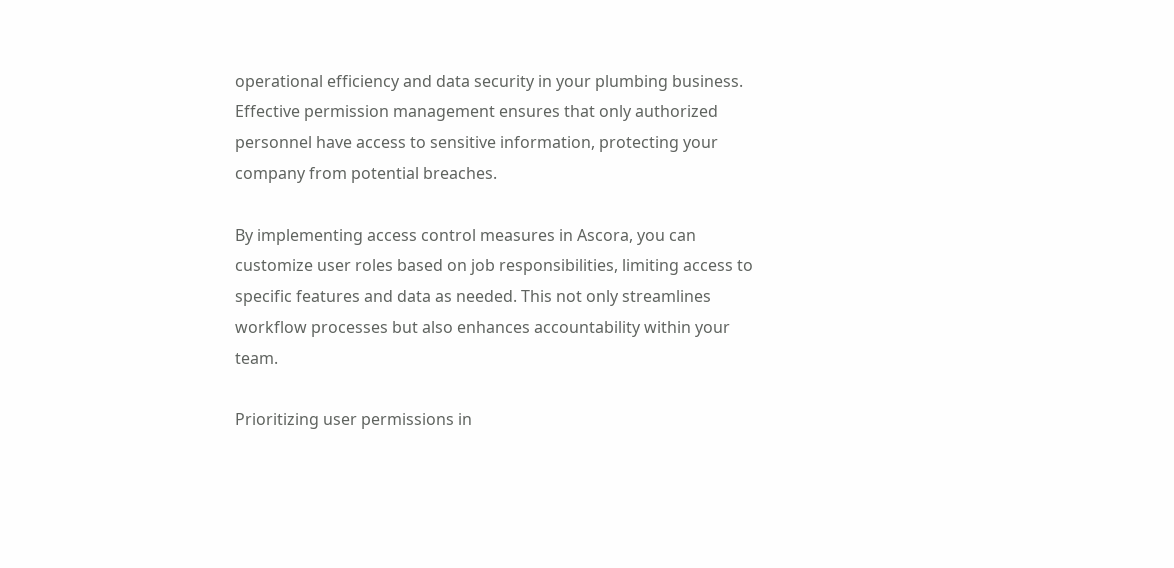operational efficiency and data security in your plumbing business. Effective permission management ensures that only authorized personnel have access to sensitive information, protecting your company from potential breaches.

By implementing access control measures in Ascora, you can customize user roles based on job responsibilities, limiting access to specific features and data as needed. This not only streamlines workflow processes but also enhances accountability within your team.

Prioritizing user permissions in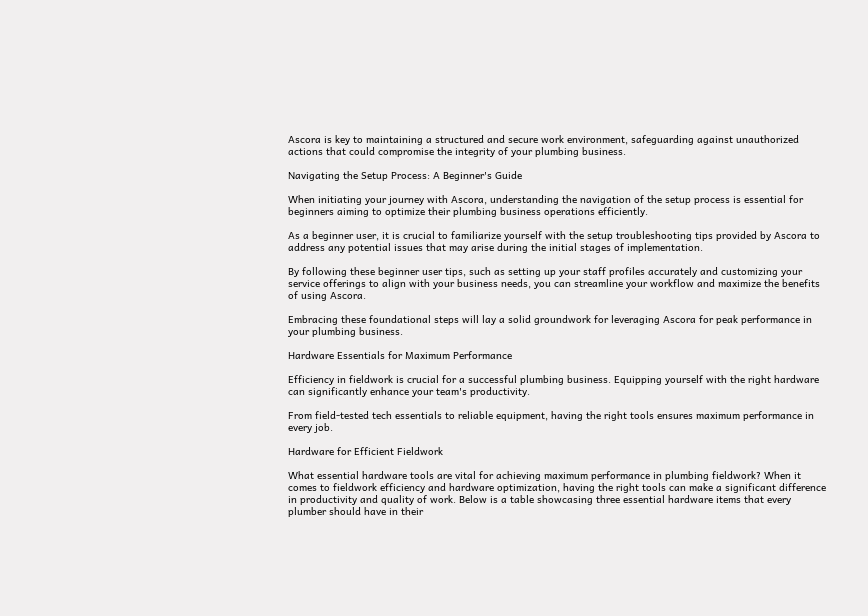Ascora is key to maintaining a structured and secure work environment, safeguarding against unauthorized actions that could compromise the integrity of your plumbing business.

Navigating the Setup Process: A Beginner's Guide

When initiating your journey with Ascora, understanding the navigation of the setup process is essential for beginners aiming to optimize their plumbing business operations efficiently.

As a beginner user, it is crucial to familiarize yourself with the setup troubleshooting tips provided by Ascora to address any potential issues that may arise during the initial stages of implementation.

By following these beginner user tips, such as setting up your staff profiles accurately and customizing your service offerings to align with your business needs, you can streamline your workflow and maximize the benefits of using Ascora.

Embracing these foundational steps will lay a solid groundwork for leveraging Ascora for peak performance in your plumbing business.

Hardware Essentials for Maximum Performance

Efficiency in fieldwork is crucial for a successful plumbing business. Equipping yourself with the right hardware can significantly enhance your team's productivity.

From field-tested tech essentials to reliable equipment, having the right tools ensures maximum performance in every job.

Hardware for Efficient Fieldwork

What essential hardware tools are vital for achieving maximum performance in plumbing fieldwork? When it comes to fieldwork efficiency and hardware optimization, having the right tools can make a significant difference in productivity and quality of work. Below is a table showcasing three essential hardware items that every plumber should have in their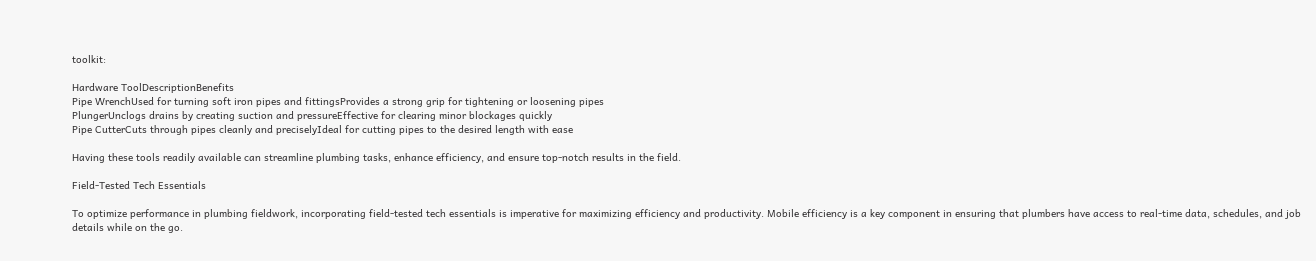toolkit:

Hardware ToolDescriptionBenefits
Pipe WrenchUsed for turning soft iron pipes and fittingsProvides a strong grip for tightening or loosening pipes
PlungerUnclogs drains by creating suction and pressureEffective for clearing minor blockages quickly
Pipe CutterCuts through pipes cleanly and preciselyIdeal for cutting pipes to the desired length with ease

Having these tools readily available can streamline plumbing tasks, enhance efficiency, and ensure top-notch results in the field.

Field-Tested Tech Essentials

To optimize performance in plumbing fieldwork, incorporating field-tested tech essentials is imperative for maximizing efficiency and productivity. Mobile efficiency is a key component in ensuring that plumbers have access to real-time data, schedules, and job details while on the go.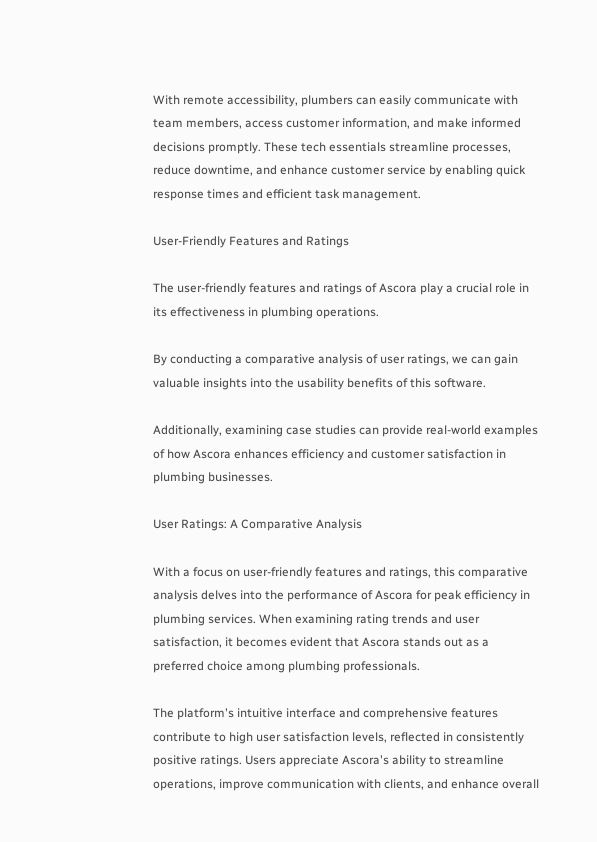With remote accessibility, plumbers can easily communicate with team members, access customer information, and make informed decisions promptly. These tech essentials streamline processes, reduce downtime, and enhance customer service by enabling quick response times and efficient task management.

User-Friendly Features and Ratings

The user-friendly features and ratings of Ascora play a crucial role in its effectiveness in plumbing operations.

By conducting a comparative analysis of user ratings, we can gain valuable insights into the usability benefits of this software.

Additionally, examining case studies can provide real-world examples of how Ascora enhances efficiency and customer satisfaction in plumbing businesses.

User Ratings: A Comparative Analysis

With a focus on user-friendly features and ratings, this comparative analysis delves into the performance of Ascora for peak efficiency in plumbing services. When examining rating trends and user satisfaction, it becomes evident that Ascora stands out as a preferred choice among plumbing professionals.

The platform's intuitive interface and comprehensive features contribute to high user satisfaction levels, reflected in consistently positive ratings. Users appreciate Ascora's ability to streamline operations, improve communication with clients, and enhance overall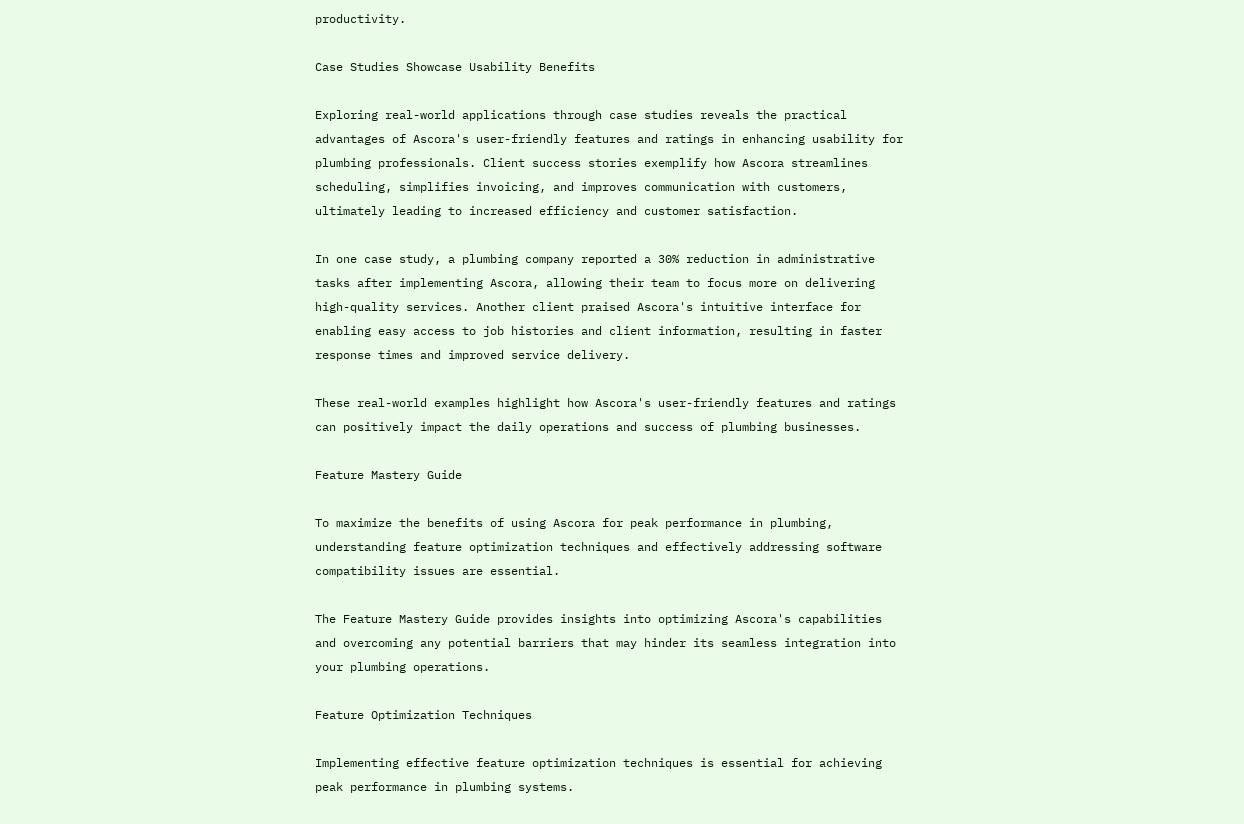productivity.

Case Studies Showcase Usability Benefits

Exploring real-world applications through case studies reveals the practical advantages of Ascora's user-friendly features and ratings in enhancing usability for plumbing professionals. Client success stories exemplify how Ascora streamlines scheduling, simplifies invoicing, and improves communication with customers, ultimately leading to increased efficiency and customer satisfaction.

In one case study, a plumbing company reported a 30% reduction in administrative tasks after implementing Ascora, allowing their team to focus more on delivering high-quality services. Another client praised Ascora's intuitive interface for enabling easy access to job histories and client information, resulting in faster response times and improved service delivery.

These real-world examples highlight how Ascora's user-friendly features and ratings can positively impact the daily operations and success of plumbing businesses.

Feature Mastery Guide

To maximize the benefits of using Ascora for peak performance in plumbing, understanding feature optimization techniques and effectively addressing software compatibility issues are essential.

The Feature Mastery Guide provides insights into optimizing Ascora's capabilities and overcoming any potential barriers that may hinder its seamless integration into your plumbing operations.

Feature Optimization Techniques

Implementing effective feature optimization techniques is essential for achieving peak performance in plumbing systems.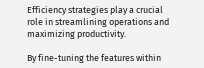Efficiency strategies play a crucial role in streamlining operations and maximizing productivity.

By fine-tuning the features within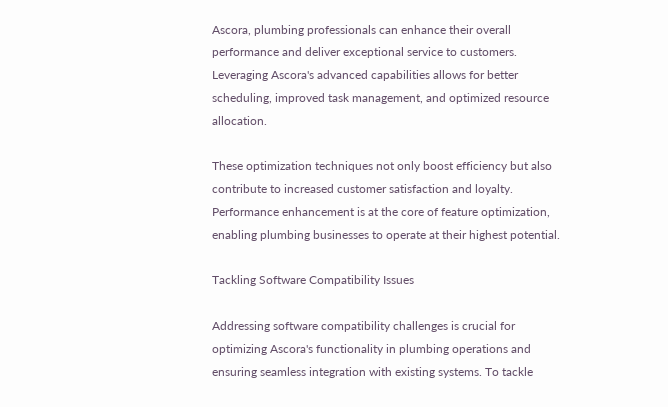Ascora, plumbing professionals can enhance their overall performance and deliver exceptional service to customers. Leveraging Ascora's advanced capabilities allows for better scheduling, improved task management, and optimized resource allocation.

These optimization techniques not only boost efficiency but also contribute to increased customer satisfaction and loyalty. Performance enhancement is at the core of feature optimization, enabling plumbing businesses to operate at their highest potential.

Tackling Software Compatibility Issues

Addressing software compatibility challenges is crucial for optimizing Ascora's functionality in plumbing operations and ensuring seamless integration with existing systems. To tackle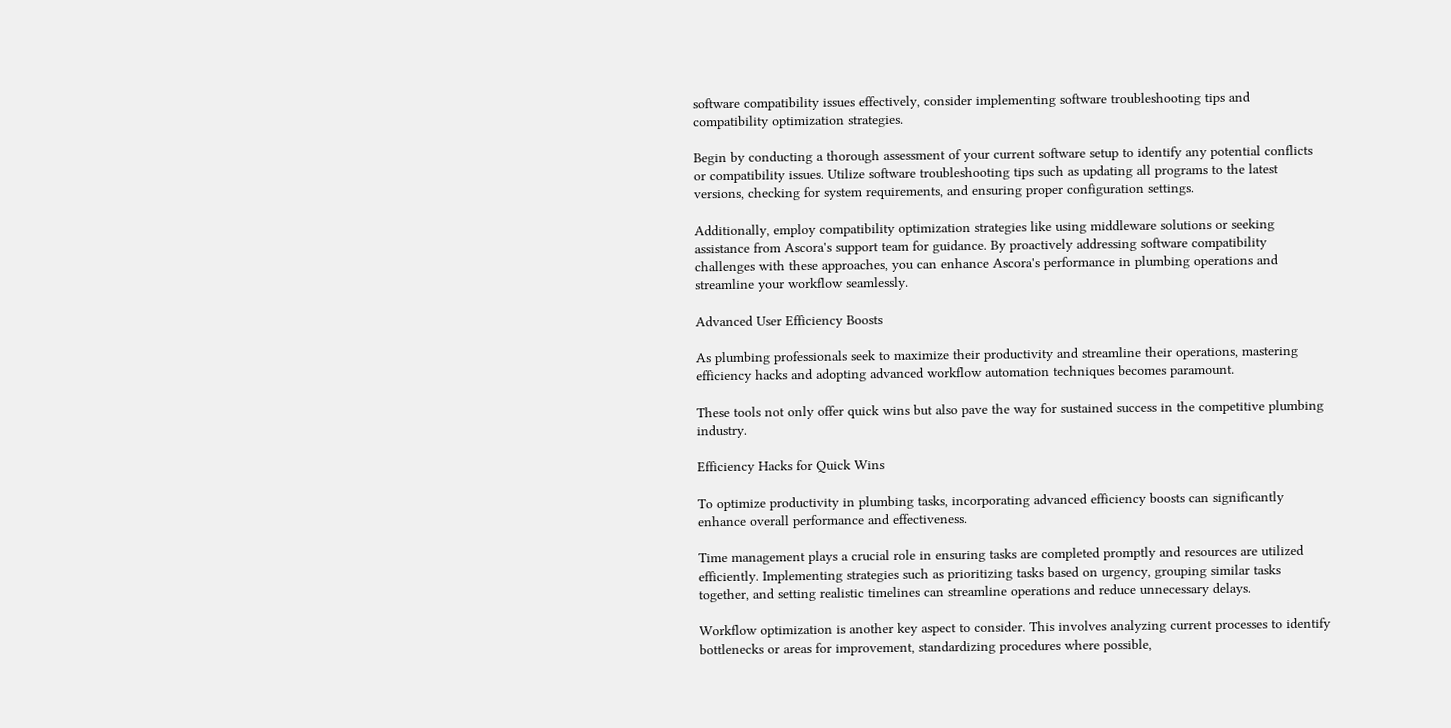software compatibility issues effectively, consider implementing software troubleshooting tips and compatibility optimization strategies.

Begin by conducting a thorough assessment of your current software setup to identify any potential conflicts or compatibility issues. Utilize software troubleshooting tips such as updating all programs to the latest versions, checking for system requirements, and ensuring proper configuration settings.

Additionally, employ compatibility optimization strategies like using middleware solutions or seeking assistance from Ascora's support team for guidance. By proactively addressing software compatibility challenges with these approaches, you can enhance Ascora's performance in plumbing operations and streamline your workflow seamlessly.

Advanced User Efficiency Boosts

As plumbing professionals seek to maximize their productivity and streamline their operations, mastering efficiency hacks and adopting advanced workflow automation techniques becomes paramount.

These tools not only offer quick wins but also pave the way for sustained success in the competitive plumbing industry.

Efficiency Hacks for Quick Wins

To optimize productivity in plumbing tasks, incorporating advanced efficiency boosts can significantly enhance overall performance and effectiveness.

Time management plays a crucial role in ensuring tasks are completed promptly and resources are utilized efficiently. Implementing strategies such as prioritizing tasks based on urgency, grouping similar tasks together, and setting realistic timelines can streamline operations and reduce unnecessary delays.

Workflow optimization is another key aspect to consider. This involves analyzing current processes to identify bottlenecks or areas for improvement, standardizing procedures where possible,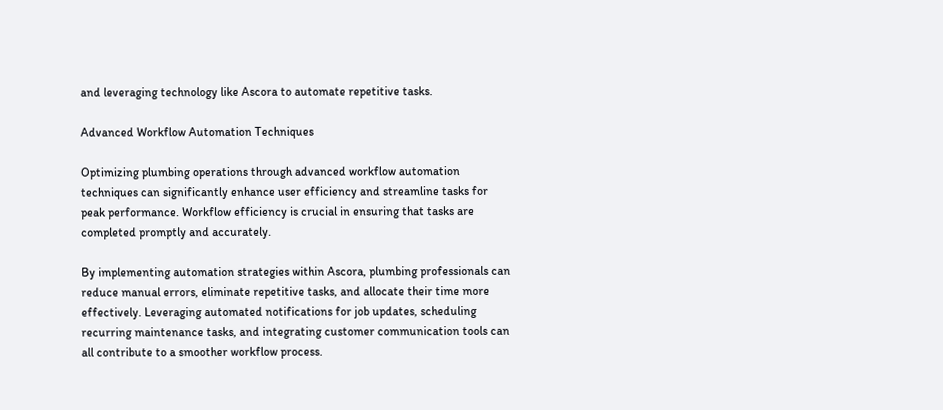and leveraging technology like Ascora to automate repetitive tasks.

Advanced Workflow Automation Techniques

Optimizing plumbing operations through advanced workflow automation techniques can significantly enhance user efficiency and streamline tasks for peak performance. Workflow efficiency is crucial in ensuring that tasks are completed promptly and accurately.

By implementing automation strategies within Ascora, plumbing professionals can reduce manual errors, eliminate repetitive tasks, and allocate their time more effectively. Leveraging automated notifications for job updates, scheduling recurring maintenance tasks, and integrating customer communication tools can all contribute to a smoother workflow process.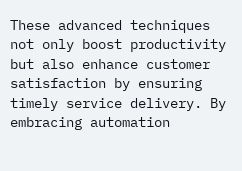These advanced techniques not only boost productivity but also enhance customer satisfaction by ensuring timely service delivery. By embracing automation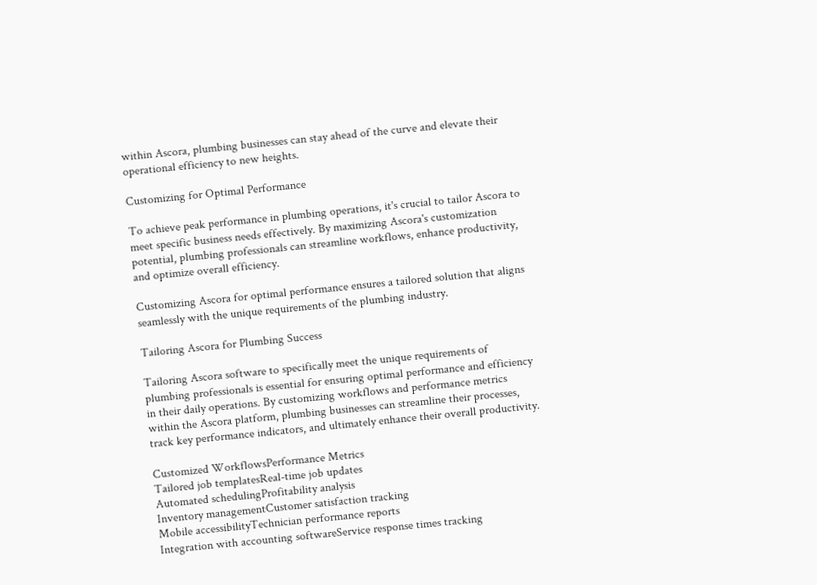within Ascora, plumbing businesses can stay ahead of the curve and elevate their operational efficiency to new heights.

Customizing for Optimal Performance

To achieve peak performance in plumbing operations, it's crucial to tailor Ascora to meet specific business needs effectively. By maximizing Ascora's customization potential, plumbing professionals can streamline workflows, enhance productivity, and optimize overall efficiency.

Customizing Ascora for optimal performance ensures a tailored solution that aligns seamlessly with the unique requirements of the plumbing industry.

Tailoring Ascora for Plumbing Success

Tailoring Ascora software to specifically meet the unique requirements of plumbing professionals is essential for ensuring optimal performance and efficiency in their daily operations. By customizing workflows and performance metrics within the Ascora platform, plumbing businesses can streamline their processes, track key performance indicators, and ultimately enhance their overall productivity.

Customized WorkflowsPerformance Metrics
Tailored job templatesReal-time job updates
Automated schedulingProfitability analysis
Inventory managementCustomer satisfaction tracking
Mobile accessibilityTechnician performance reports
Integration with accounting softwareService response times tracking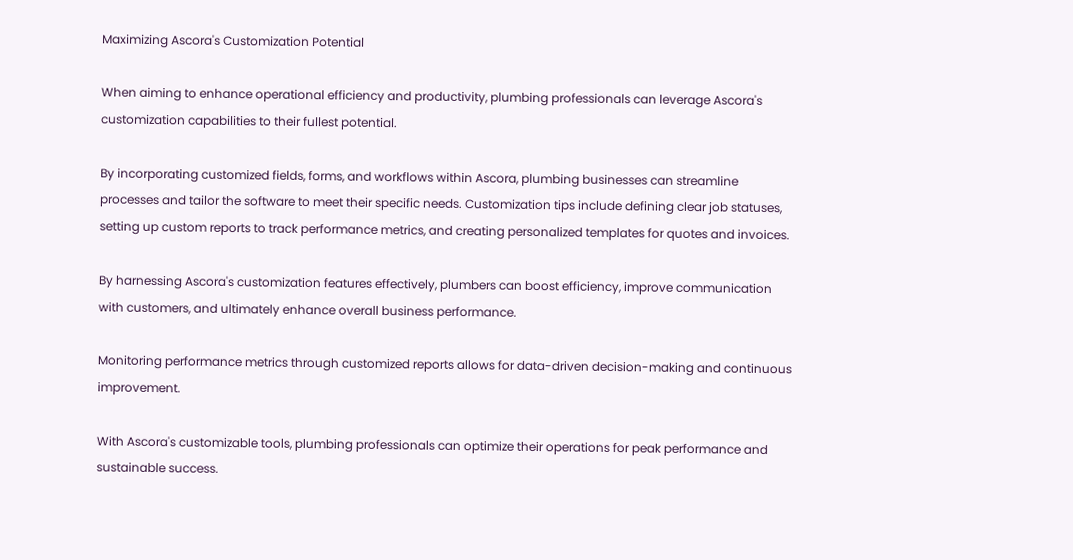Maximizing Ascora's Customization Potential

When aiming to enhance operational efficiency and productivity, plumbing professionals can leverage Ascora's customization capabilities to their fullest potential.

By incorporating customized fields, forms, and workflows within Ascora, plumbing businesses can streamline processes and tailor the software to meet their specific needs. Customization tips include defining clear job statuses, setting up custom reports to track performance metrics, and creating personalized templates for quotes and invoices.

By harnessing Ascora's customization features effectively, plumbers can boost efficiency, improve communication with customers, and ultimately enhance overall business performance.

Monitoring performance metrics through customized reports allows for data-driven decision-making and continuous improvement.

With Ascora's customizable tools, plumbing professionals can optimize their operations for peak performance and sustainable success.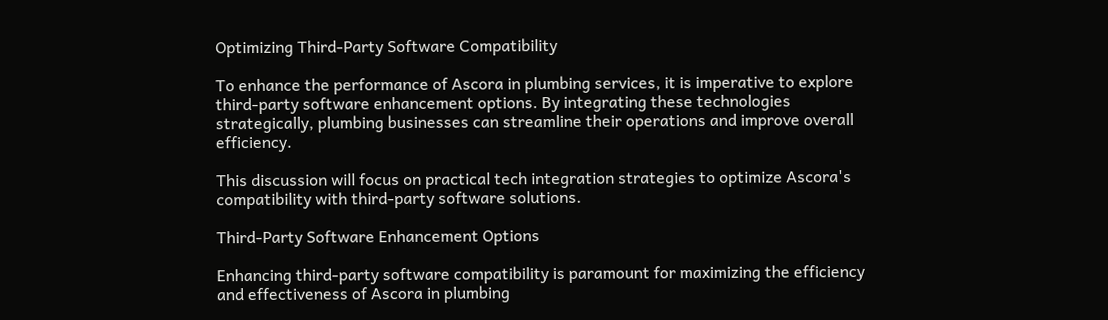Optimizing Third-Party Software Compatibility

To enhance the performance of Ascora in plumbing services, it is imperative to explore third-party software enhancement options. By integrating these technologies strategically, plumbing businesses can streamline their operations and improve overall efficiency.

This discussion will focus on practical tech integration strategies to optimize Ascora's compatibility with third-party software solutions.

Third-Party Software Enhancement Options

Enhancing third-party software compatibility is paramount for maximizing the efficiency and effectiveness of Ascora in plumbing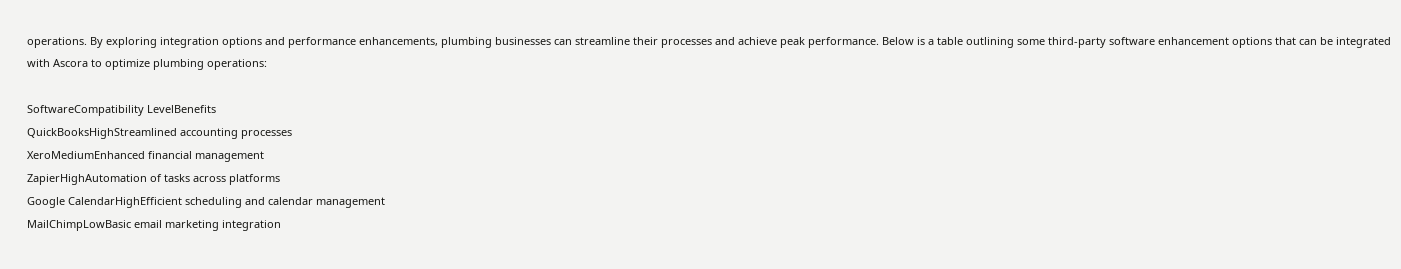operations. By exploring integration options and performance enhancements, plumbing businesses can streamline their processes and achieve peak performance. Below is a table outlining some third-party software enhancement options that can be integrated with Ascora to optimize plumbing operations:

SoftwareCompatibility LevelBenefits
QuickBooksHighStreamlined accounting processes
XeroMediumEnhanced financial management
ZapierHighAutomation of tasks across platforms
Google CalendarHighEfficient scheduling and calendar management
MailChimpLowBasic email marketing integration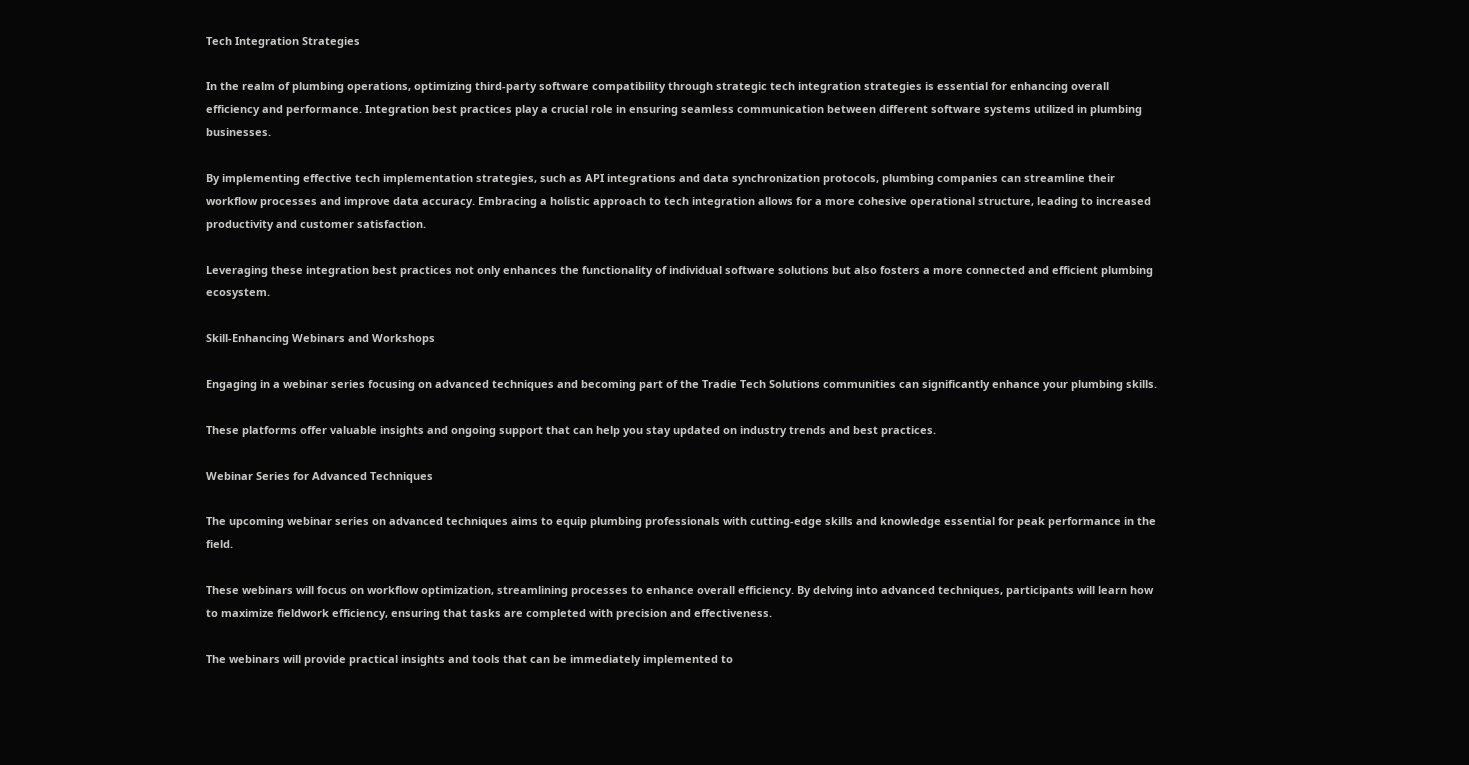Tech Integration Strategies

In the realm of plumbing operations, optimizing third-party software compatibility through strategic tech integration strategies is essential for enhancing overall efficiency and performance. Integration best practices play a crucial role in ensuring seamless communication between different software systems utilized in plumbing businesses.

By implementing effective tech implementation strategies, such as API integrations and data synchronization protocols, plumbing companies can streamline their workflow processes and improve data accuracy. Embracing a holistic approach to tech integration allows for a more cohesive operational structure, leading to increased productivity and customer satisfaction.

Leveraging these integration best practices not only enhances the functionality of individual software solutions but also fosters a more connected and efficient plumbing ecosystem.

Skill-Enhancing Webinars and Workshops

Engaging in a webinar series focusing on advanced techniques and becoming part of the Tradie Tech Solutions communities can significantly enhance your plumbing skills.

These platforms offer valuable insights and ongoing support that can help you stay updated on industry trends and best practices.

Webinar Series for Advanced Techniques

The upcoming webinar series on advanced techniques aims to equip plumbing professionals with cutting-edge skills and knowledge essential for peak performance in the field.

These webinars will focus on workflow optimization, streamlining processes to enhance overall efficiency. By delving into advanced techniques, participants will learn how to maximize fieldwork efficiency, ensuring that tasks are completed with precision and effectiveness.

The webinars will provide practical insights and tools that can be immediately implemented to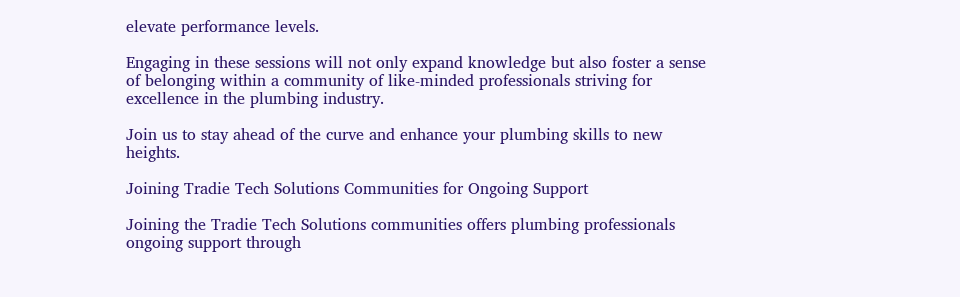elevate performance levels.

Engaging in these sessions will not only expand knowledge but also foster a sense of belonging within a community of like-minded professionals striving for excellence in the plumbing industry.

Join us to stay ahead of the curve and enhance your plumbing skills to new heights.

Joining Tradie Tech Solutions Communities for Ongoing Support

Joining the Tradie Tech Solutions communities offers plumbing professionals ongoing support through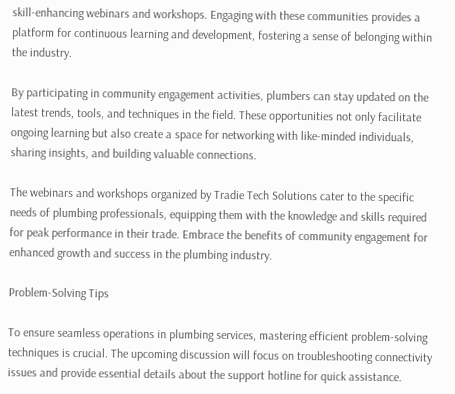skill-enhancing webinars and workshops. Engaging with these communities provides a platform for continuous learning and development, fostering a sense of belonging within the industry.

By participating in community engagement activities, plumbers can stay updated on the latest trends, tools, and techniques in the field. These opportunities not only facilitate ongoing learning but also create a space for networking with like-minded individuals, sharing insights, and building valuable connections.

The webinars and workshops organized by Tradie Tech Solutions cater to the specific needs of plumbing professionals, equipping them with the knowledge and skills required for peak performance in their trade. Embrace the benefits of community engagement for enhanced growth and success in the plumbing industry.

Problem-Solving Tips

To ensure seamless operations in plumbing services, mastering efficient problem-solving techniques is crucial. The upcoming discussion will focus on troubleshooting connectivity issues and provide essential details about the support hotline for quick assistance.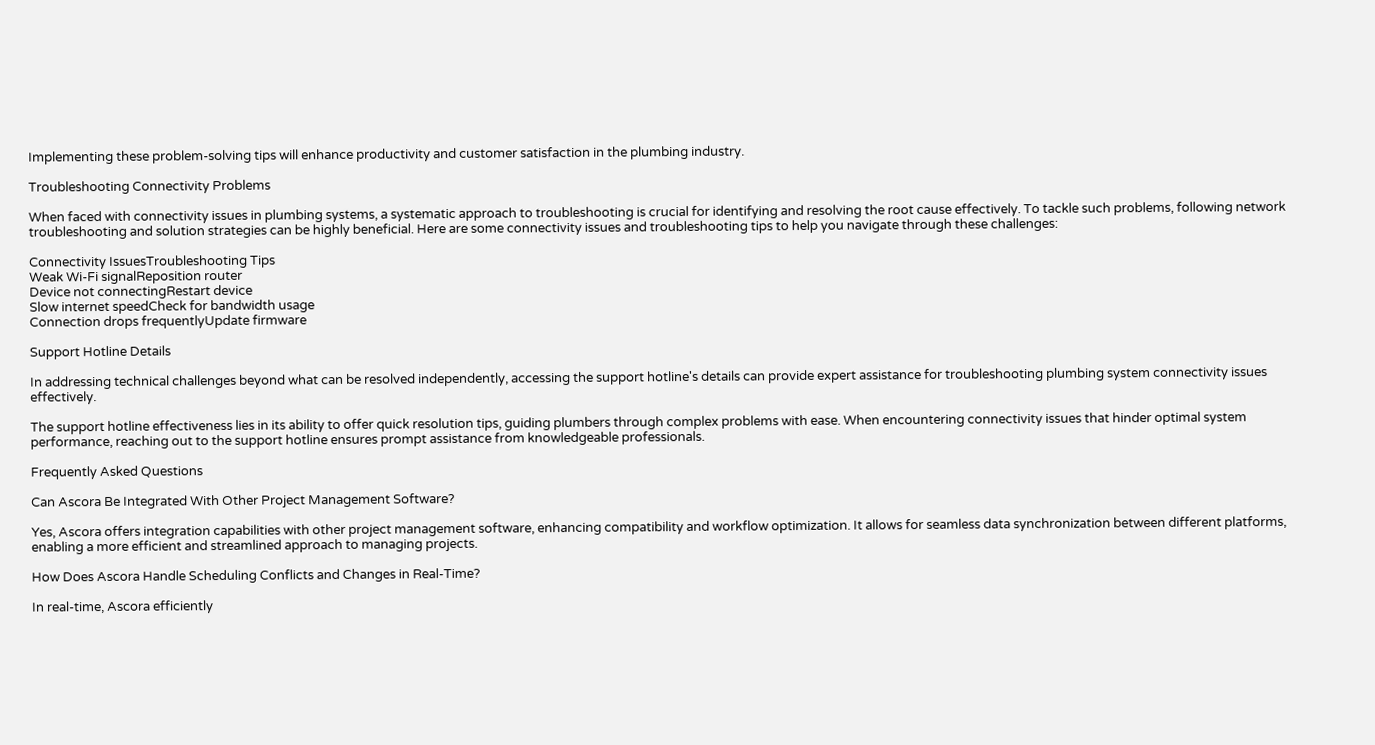Implementing these problem-solving tips will enhance productivity and customer satisfaction in the plumbing industry.

Troubleshooting Connectivity Problems

When faced with connectivity issues in plumbing systems, a systematic approach to troubleshooting is crucial for identifying and resolving the root cause effectively. To tackle such problems, following network troubleshooting and solution strategies can be highly beneficial. Here are some connectivity issues and troubleshooting tips to help you navigate through these challenges:

Connectivity IssuesTroubleshooting Tips
Weak Wi-Fi signalReposition router
Device not connectingRestart device
Slow internet speedCheck for bandwidth usage
Connection drops frequentlyUpdate firmware

Support Hotline Details

In addressing technical challenges beyond what can be resolved independently, accessing the support hotline's details can provide expert assistance for troubleshooting plumbing system connectivity issues effectively.

The support hotline effectiveness lies in its ability to offer quick resolution tips, guiding plumbers through complex problems with ease. When encountering connectivity issues that hinder optimal system performance, reaching out to the support hotline ensures prompt assistance from knowledgeable professionals.

Frequently Asked Questions

Can Ascora Be Integrated With Other Project Management Software?

Yes, Ascora offers integration capabilities with other project management software, enhancing compatibility and workflow optimization. It allows for seamless data synchronization between different platforms, enabling a more efficient and streamlined approach to managing projects.

How Does Ascora Handle Scheduling Conflicts and Changes in Real-Time?

In real-time, Ascora efficiently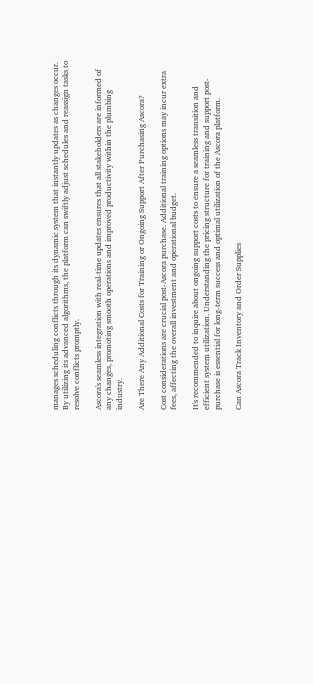manages scheduling conflicts through its dynamic system that instantly updates as changes occur. By utilizing its advanced algorithms, the platform can swiftly adjust schedules and reassign tasks to resolve conflicts promptly.

Ascora's seamless integration with real-time updates ensures that all stakeholders are informed of any changes, promoting smooth operations and improved productivity within the plumbing industry.

Are There Any Additional Costs for Training or Ongoing Support After Purchasing Ascora?

Cost considerations are crucial post-Ascora purchase. Additional training options may incur extra fees, affecting the overall investment and operational budget.

It's recommended to inquire about ongoing support costs to ensure a seamless transition and efficient system utilization. Understanding the pricing structure for training and support post-purchase is essential for long-term success and optimal utilization of the Ascora platform.

Can Ascora Track Inventory and Order Supplies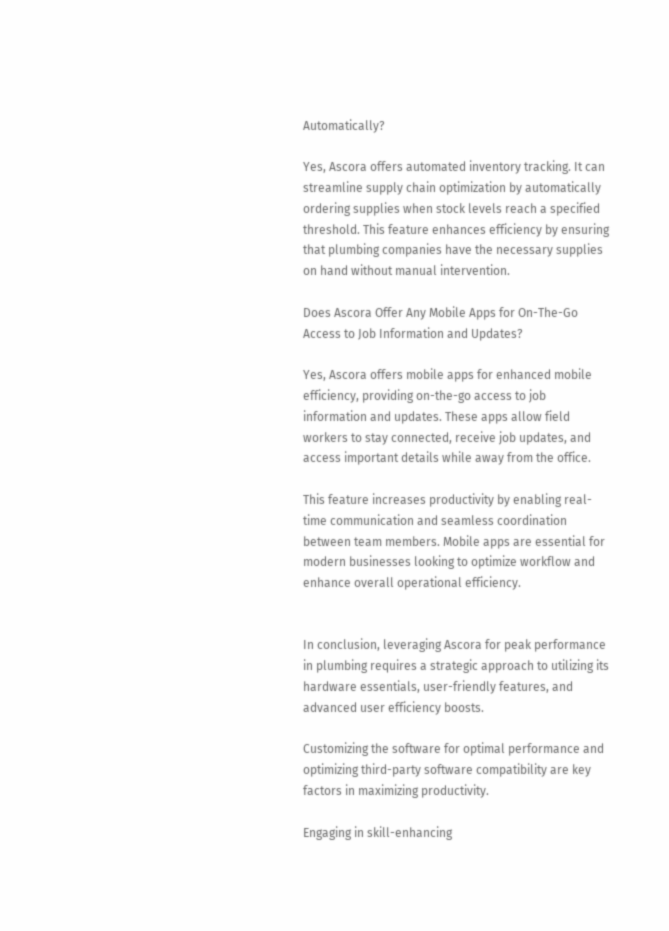Automatically?

Yes, Ascora offers automated inventory tracking. It can streamline supply chain optimization by automatically ordering supplies when stock levels reach a specified threshold. This feature enhances efficiency by ensuring that plumbing companies have the necessary supplies on hand without manual intervention.

Does Ascora Offer Any Mobile Apps for On-The-Go Access to Job Information and Updates?

Yes, Ascora offers mobile apps for enhanced mobile efficiency, providing on-the-go access to job information and updates. These apps allow field workers to stay connected, receive job updates, and access important details while away from the office.

This feature increases productivity by enabling real-time communication and seamless coordination between team members. Mobile apps are essential for modern businesses looking to optimize workflow and enhance overall operational efficiency.


In conclusion, leveraging Ascora for peak performance in plumbing requires a strategic approach to utilizing its hardware essentials, user-friendly features, and advanced user efficiency boosts.

Customizing the software for optimal performance and optimizing third-party software compatibility are key factors in maximizing productivity.

Engaging in skill-enhancing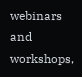webinars and workshops,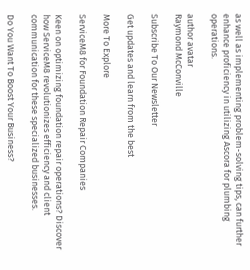as well as implementing problem-solving tips, can further enhance proficiency in utilizing Ascora for plumbing operations.

author avatar
Raymond McConville

Subscribe To Our Newsletter

Get updates and learn from the best

More To Explore

ServiceM8 for Foundation Repair Companies

Keen on optimizing foundation repair operations? Discover how ServiceM8 revolutionizes efficiency and client communication for these specialized businesses.

Do You Want To Boost Your Business?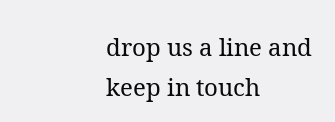drop us a line and keep in touch